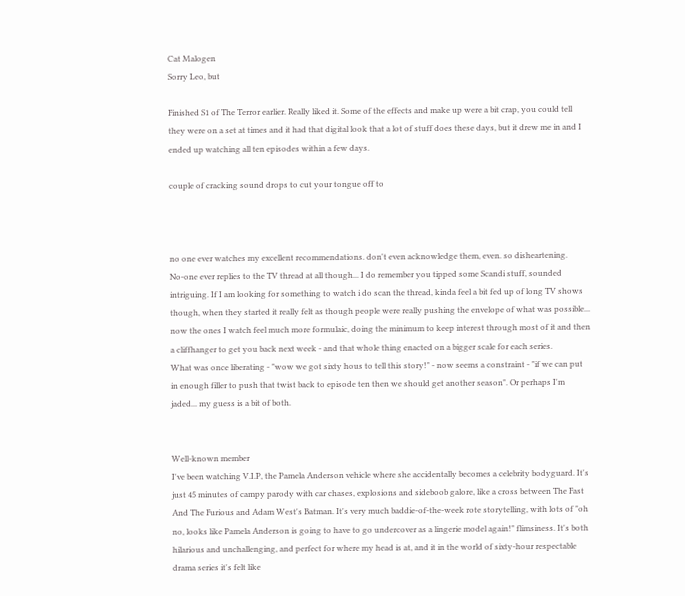Cat Malogen
Sorry Leo, but

Finished S1 of The Terror earlier. Really liked it. Some of the effects and make up were a bit crap, you could tell they were on a set at times and it had that digital look that a lot of stuff does these days, but it drew me in and I ended up watching all ten episodes within a few days.

couple of cracking sound drops to cut your tongue off to



no one ever watches my excellent recommendations. don't even acknowledge them, even. so disheartening.
No-one ever replies to the TV thread at all though... I do remember you tipped some Scandi stuff, sounded intriguing. If I am looking for something to watch i do scan the thread, kinda feel a bit fed up of long TV shows though, when they started it really felt as though people were really pushing the envelope of what was possible... now the ones I watch feel much more formulaic, doing the minimum to keep interest through most of it and then a cliffhanger to get you back next week - and that whole thing enacted on a bigger scale for each series.
What was once liberating - "wow we got sixty hous to tell this story!" - now seems a constraint - "if we can put in enough filler to push that twist back to episode ten then we should get another season". Or perhaps I'm jaded... my guess is a bit of both.


Well-known member
I've been watching V.I.P, the Pamela Anderson vehicle where she accidentally becomes a celebrity bodyguard. It's just 45 minutes of campy parody with car chases, explosions and sideboob galore, like a cross between The Fast And The Furious and Adam West's Batman. It's very much baddie-of-the-week rote storytelling, with lots of "oh no, looks like Pamela Anderson is going to have to go undercover as a lingerie model again!" flimsiness. It's both hilarious and unchallenging, and perfect for where my head is at, and it in the world of sixty-hour respectable drama series it's felt like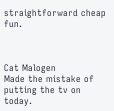straightforward cheap fun.



Cat Malogen
Made the mistake of putting the tv on today.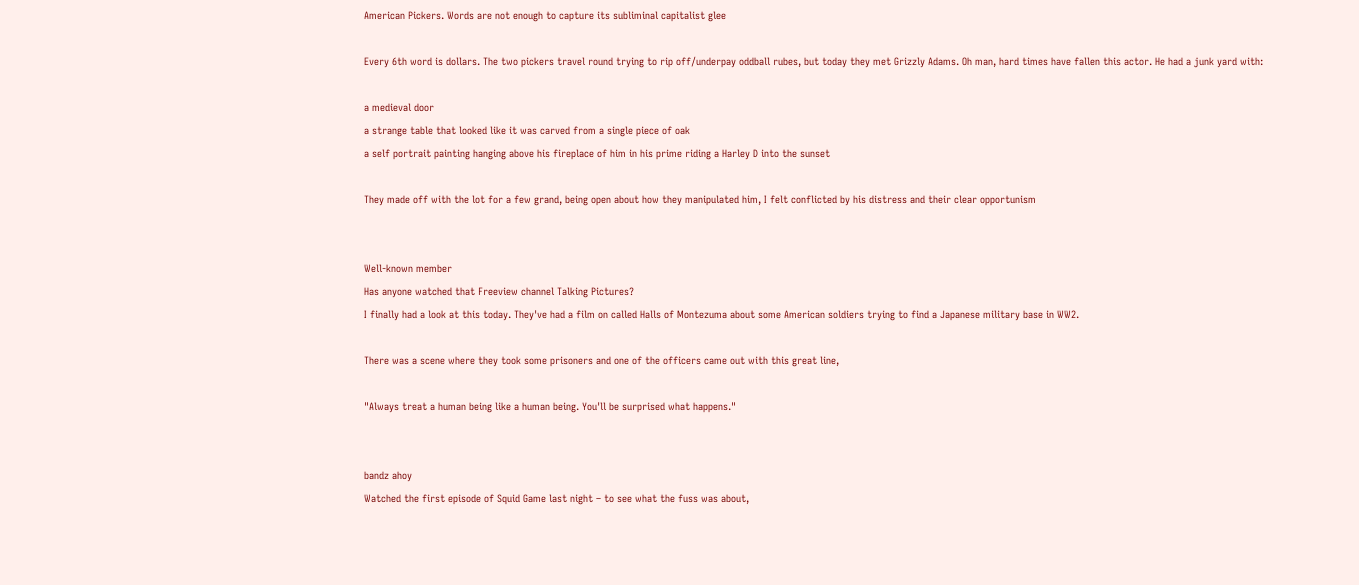American Pickers. Words are not enough to capture its subliminal capitalist glee

Every 6th word is dollars. The two pickers travel round trying to rip off/underpay oddball rubes, but today they met Grizzly Adams. Oh man, hard times have fallen this actor. He had a junk yard with:

a medieval door
a strange table that looked like it was carved from a single piece of oak
a self portrait painting hanging above his fireplace of him in his prime riding a Harley D into the sunset

They made off with the lot for a few grand, being open about how they manipulated him, I felt conflicted by his distress and their clear opportunism


Well-known member
Has anyone watched that Freeview channel Talking Pictures?
I finally had a look at this today. They've had a film on called Halls of Montezuma about some American soldiers trying to find a Japanese military base in WW2.

There was a scene where they took some prisoners and one of the officers came out with this great line,

"Always treat a human being like a human being. You'll be surprised what happens."


bandz ahoy
Watched the first episode of Squid Game last night – to see what the fuss was about,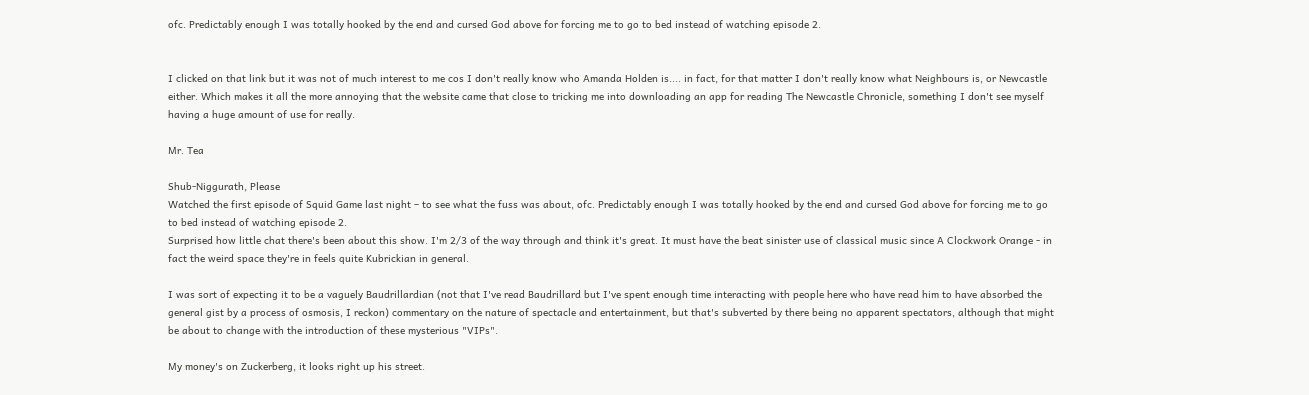ofc. Predictably enough I was totally hooked by the end and cursed God above for forcing me to go to bed instead of watching episode 2.


I clicked on that link but it was not of much interest to me cos I don't really know who Amanda Holden is.... in fact, for that matter I don't really know what Neighbours is, or Newcastle either. Which makes it all the more annoying that the website came that close to tricking me into downloading an app for reading The Newcastle Chronicle, something I don't see myself having a huge amount of use for really.

Mr. Tea

Shub-Niggurath, Please
Watched the first episode of Squid Game last night – to see what the fuss was about, ofc. Predictably enough I was totally hooked by the end and cursed God above for forcing me to go to bed instead of watching episode 2.
Surprised how little chat there's been about this show. I'm 2/3 of the way through and think it's great. It must have the beat sinister use of classical music since A Clockwork Orange - in fact the weird space they're in feels quite Kubrickian in general.

I was sort of expecting it to be a vaguely Baudrillardian (not that I've read Baudrillard but I've spent enough time interacting with people here who have read him to have absorbed the general gist by a process of osmosis, I reckon) commentary on the nature of spectacle and entertainment, but that's subverted by there being no apparent spectators, although that might be about to change with the introduction of these mysterious "VIPs".

My money's on Zuckerberg, it looks right up his street.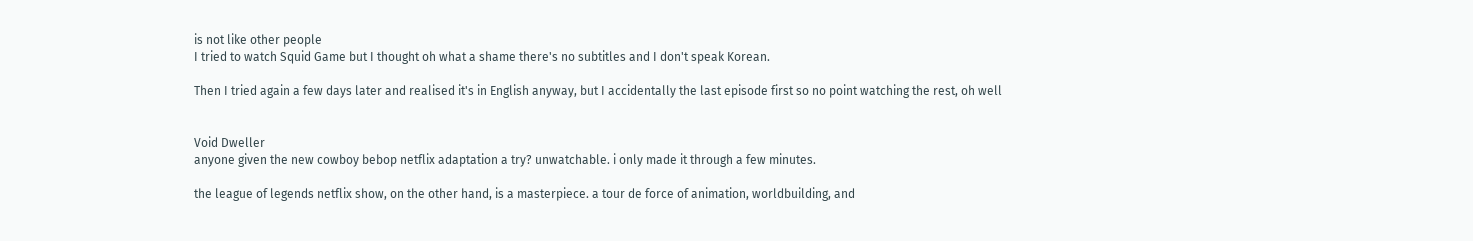is not like other people
I tried to watch Squid Game but I thought oh what a shame there's no subtitles and I don't speak Korean.

Then I tried again a few days later and realised it's in English anyway, but I accidentally the last episode first so no point watching the rest, oh well


Void Dweller
anyone given the new cowboy bebop netflix adaptation a try? unwatchable. i only made it through a few minutes.

the league of legends netflix show, on the other hand, is a masterpiece. a tour de force of animation, worldbuilding, and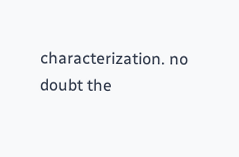characterization. no doubt the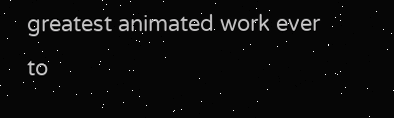greatest animated work ever to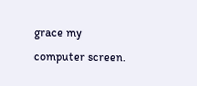grace my computer screen.